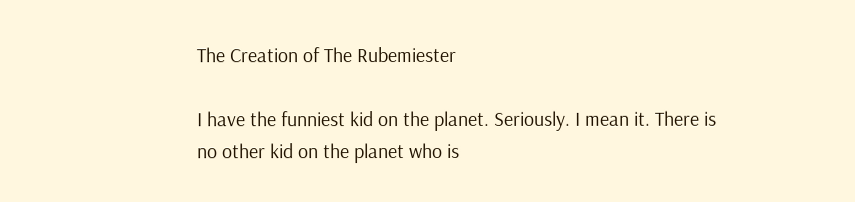The Creation of The Rubemiester

I have the funniest kid on the planet. Seriously. I mean it. There is no other kid on the planet who is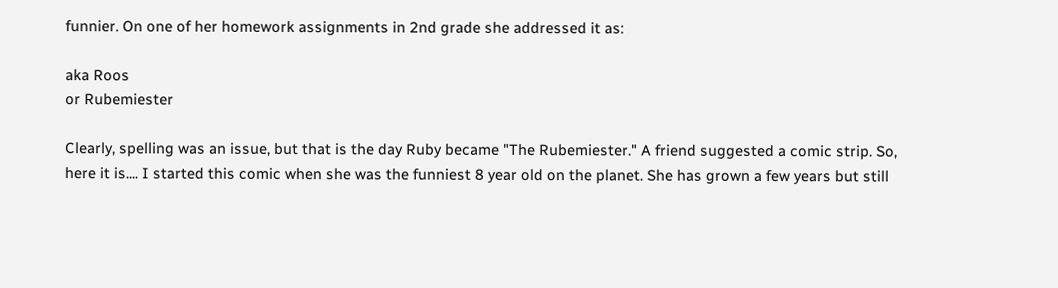funnier. On one of her homework assignments in 2nd grade she addressed it as:

aka Roos
or Rubemiester

Clearly, spelling was an issue, but that is the day Ruby became "The Rubemiester." A friend suggested a comic strip. So, here it is.... I started this comic when she was the funniest 8 year old on the planet. She has grown a few years but still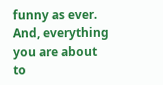funny as ever. And, everything you are about to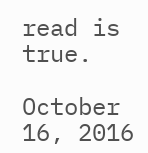read is true.

October 16, 2016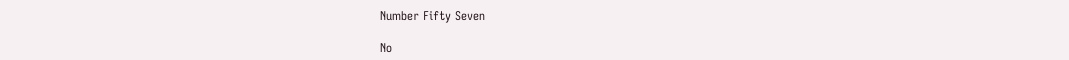Number Fifty Seven

No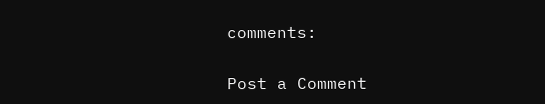comments:

Post a Comment